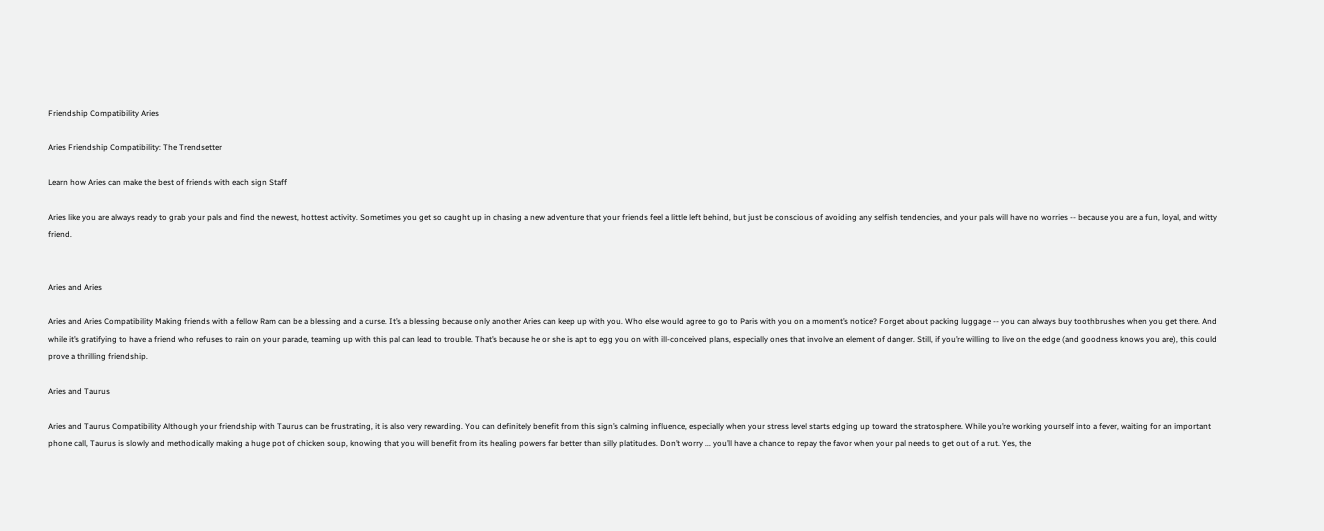Friendship Compatibility Aries

Aries Friendship Compatibility: The Trendsetter

Learn how Aries can make the best of friends with each sign Staff

Aries like you are always ready to grab your pals and find the newest, hottest activity. Sometimes you get so caught up in chasing a new adventure that your friends feel a little left behind, but just be conscious of avoiding any selfish tendencies, and your pals will have no worries -- because you are a fun, loyal, and witty friend.


Aries and Aries

Aries and Aries Compatibility Making friends with a fellow Ram can be a blessing and a curse. It’s a blessing because only another Aries can keep up with you. Who else would agree to go to Paris with you on a moment’s notice? Forget about packing luggage -- you can always buy toothbrushes when you get there. And while it’s gratifying to have a friend who refuses to rain on your parade, teaming up with this pal can lead to trouble. That’s because he or she is apt to egg you on with ill-conceived plans, especially ones that involve an element of danger. Still, if you’re willing to live on the edge (and goodness knows you are), this could prove a thrilling friendship.

Aries and Taurus

Aries and Taurus Compatibility Although your friendship with Taurus can be frustrating, it is also very rewarding. You can definitely benefit from this sign’s calming influence, especially when your stress level starts edging up toward the stratosphere. While you’re working yourself into a fever, waiting for an important phone call, Taurus is slowly and methodically making a huge pot of chicken soup, knowing that you will benefit from its healing powers far better than silly platitudes. Don’t worry ... you’ll have a chance to repay the favor when your pal needs to get out of a rut. Yes, the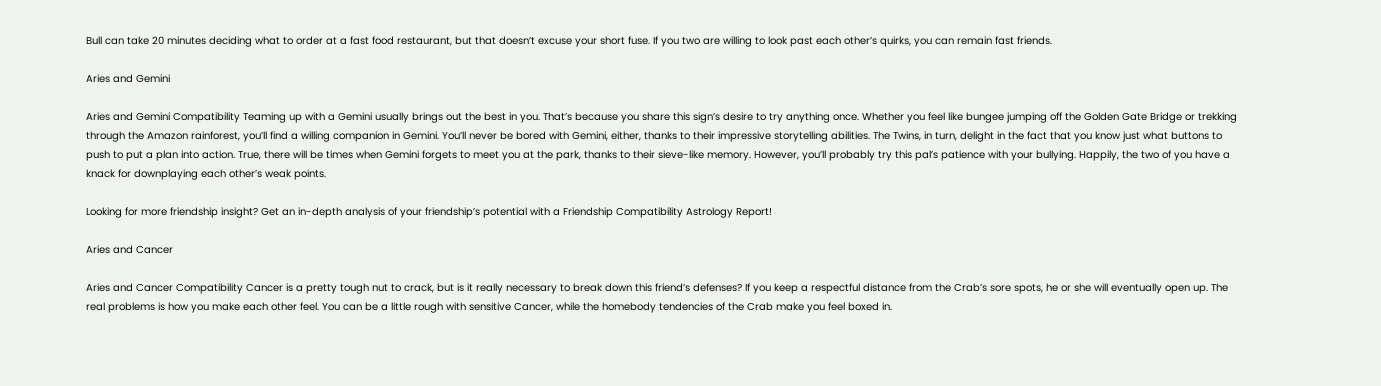Bull can take 20 minutes deciding what to order at a fast food restaurant, but that doesn’t excuse your short fuse. If you two are willing to look past each other’s quirks, you can remain fast friends.

Aries and Gemini

Aries and Gemini Compatibility Teaming up with a Gemini usually brings out the best in you. That’s because you share this sign’s desire to try anything once. Whether you feel like bungee jumping off the Golden Gate Bridge or trekking through the Amazon rainforest, you’ll find a willing companion in Gemini. You’ll never be bored with Gemini, either, thanks to their impressive storytelling abilities. The Twins, in turn, delight in the fact that you know just what buttons to push to put a plan into action. True, there will be times when Gemini forgets to meet you at the park, thanks to their sieve-like memory. However, you’ll probably try this pal’s patience with your bullying. Happily, the two of you have a knack for downplaying each other’s weak points.

Looking for more friendship insight? Get an in-depth analysis of your friendship’s potential with a Friendship Compatibility Astrology Report!

Aries and Cancer

Aries and Cancer Compatibility Cancer is a pretty tough nut to crack, but is it really necessary to break down this friend’s defenses? If you keep a respectful distance from the Crab’s sore spots, he or she will eventually open up. The real problems is how you make each other feel. You can be a little rough with sensitive Cancer, while the homebody tendencies of the Crab make you feel boxed in.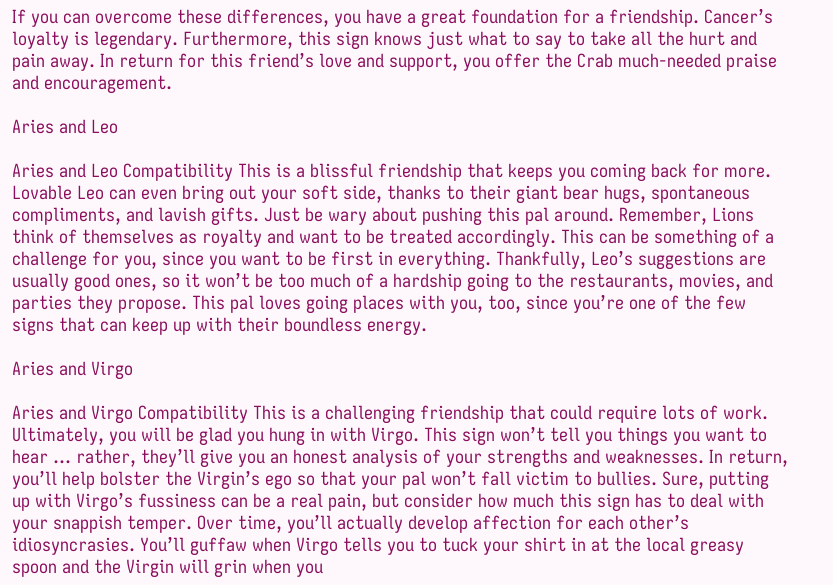If you can overcome these differences, you have a great foundation for a friendship. Cancer’s loyalty is legendary. Furthermore, this sign knows just what to say to take all the hurt and pain away. In return for this friend’s love and support, you offer the Crab much-needed praise and encouragement.

Aries and Leo

Aries and Leo Compatibility This is a blissful friendship that keeps you coming back for more. Lovable Leo can even bring out your soft side, thanks to their giant bear hugs, spontaneous compliments, and lavish gifts. Just be wary about pushing this pal around. Remember, Lions think of themselves as royalty and want to be treated accordingly. This can be something of a challenge for you, since you want to be first in everything. Thankfully, Leo’s suggestions are usually good ones, so it won’t be too much of a hardship going to the restaurants, movies, and parties they propose. This pal loves going places with you, too, since you’re one of the few signs that can keep up with their boundless energy.

Aries and Virgo

Aries and Virgo Compatibility This is a challenging friendship that could require lots of work. Ultimately, you will be glad you hung in with Virgo. This sign won’t tell you things you want to hear ... rather, they’ll give you an honest analysis of your strengths and weaknesses. In return, you’ll help bolster the Virgin’s ego so that your pal won’t fall victim to bullies. Sure, putting up with Virgo’s fussiness can be a real pain, but consider how much this sign has to deal with your snappish temper. Over time, you’ll actually develop affection for each other’s idiosyncrasies. You’ll guffaw when Virgo tells you to tuck your shirt in at the local greasy spoon and the Virgin will grin when you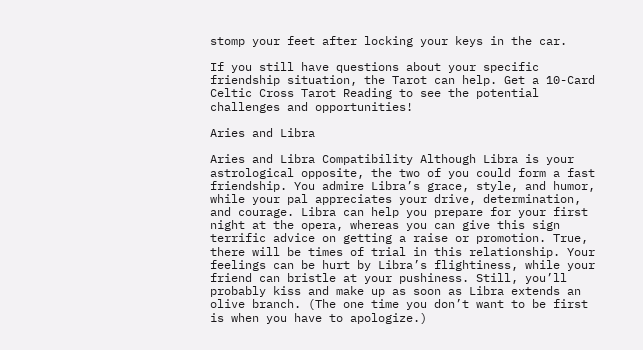stomp your feet after locking your keys in the car.

If you still have questions about your specific friendship situation, the Tarot can help. Get a 10-Card Celtic Cross Tarot Reading to see the potential challenges and opportunities!

Aries and Libra

Aries and Libra Compatibility Although Libra is your astrological opposite, the two of you could form a fast friendship. You admire Libra’s grace, style, and humor, while your pal appreciates your drive, determination, and courage. Libra can help you prepare for your first night at the opera, whereas you can give this sign terrific advice on getting a raise or promotion. True, there will be times of trial in this relationship. Your feelings can be hurt by Libra’s flightiness, while your friend can bristle at your pushiness. Still, you’ll probably kiss and make up as soon as Libra extends an olive branch. (The one time you don’t want to be first is when you have to apologize.)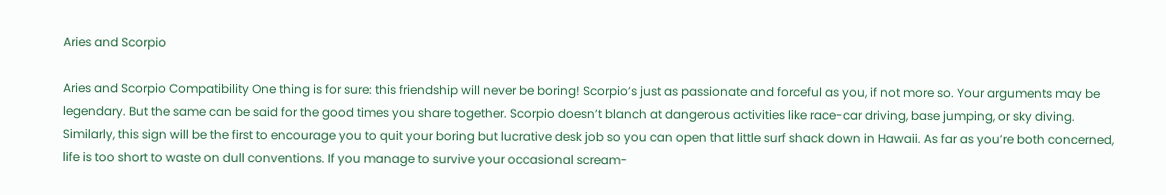Aries and Scorpio

Aries and Scorpio Compatibility One thing is for sure: this friendship will never be boring! Scorpio’s just as passionate and forceful as you, if not more so. Your arguments may be legendary. But the same can be said for the good times you share together. Scorpio doesn’t blanch at dangerous activities like race-car driving, base jumping, or sky diving. Similarly, this sign will be the first to encourage you to quit your boring but lucrative desk job so you can open that little surf shack down in Hawaii. As far as you’re both concerned, life is too short to waste on dull conventions. If you manage to survive your occasional scream-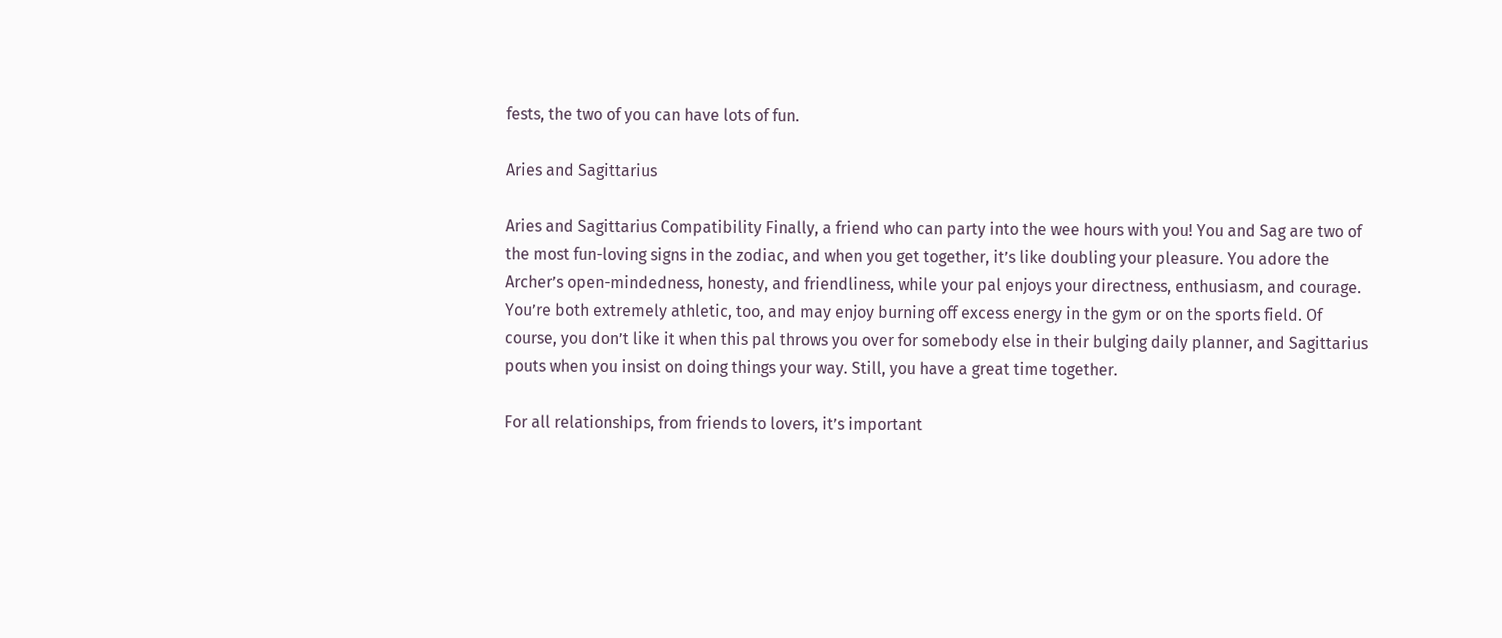fests, the two of you can have lots of fun.

Aries and Sagittarius

Aries and Sagittarius Compatibility Finally, a friend who can party into the wee hours with you! You and Sag are two of the most fun-loving signs in the zodiac, and when you get together, it’s like doubling your pleasure. You adore the Archer’s open-mindedness, honesty, and friendliness, while your pal enjoys your directness, enthusiasm, and courage. You’re both extremely athletic, too, and may enjoy burning off excess energy in the gym or on the sports field. Of course, you don’t like it when this pal throws you over for somebody else in their bulging daily planner, and Sagittarius pouts when you insist on doing things your way. Still, you have a great time together.

For all relationships, from friends to lovers, it’s important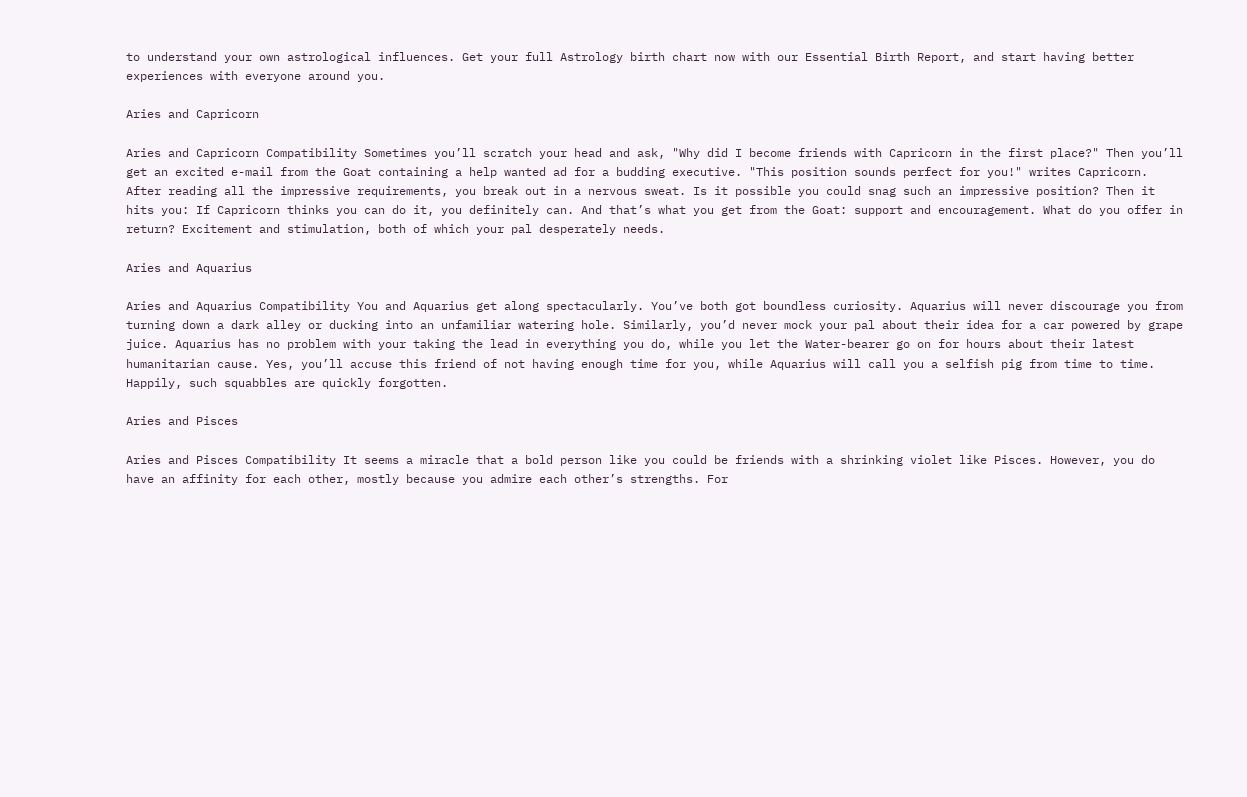to understand your own astrological influences. Get your full Astrology birth chart now with our Essential Birth Report, and start having better experiences with everyone around you.

Aries and Capricorn

Aries and Capricorn Compatibility Sometimes you’ll scratch your head and ask, "Why did I become friends with Capricorn in the first place?" Then you’ll get an excited e-mail from the Goat containing a help wanted ad for a budding executive. "This position sounds perfect for you!" writes Capricorn. After reading all the impressive requirements, you break out in a nervous sweat. Is it possible you could snag such an impressive position? Then it hits you: If Capricorn thinks you can do it, you definitely can. And that’s what you get from the Goat: support and encouragement. What do you offer in return? Excitement and stimulation, both of which your pal desperately needs.

Aries and Aquarius

Aries and Aquarius Compatibility You and Aquarius get along spectacularly. You’ve both got boundless curiosity. Aquarius will never discourage you from turning down a dark alley or ducking into an unfamiliar watering hole. Similarly, you’d never mock your pal about their idea for a car powered by grape juice. Aquarius has no problem with your taking the lead in everything you do, while you let the Water-bearer go on for hours about their latest humanitarian cause. Yes, you’ll accuse this friend of not having enough time for you, while Aquarius will call you a selfish pig from time to time. Happily, such squabbles are quickly forgotten.

Aries and Pisces

Aries and Pisces Compatibility It seems a miracle that a bold person like you could be friends with a shrinking violet like Pisces. However, you do have an affinity for each other, mostly because you admire each other’s strengths. For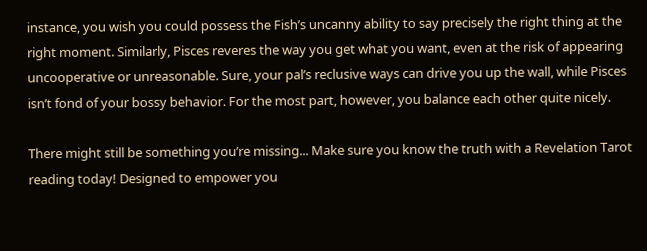instance, you wish you could possess the Fish’s uncanny ability to say precisely the right thing at the right moment. Similarly, Pisces reveres the way you get what you want, even at the risk of appearing uncooperative or unreasonable. Sure, your pal’s reclusive ways can drive you up the wall, while Pisces isn’t fond of your bossy behavior. For the most part, however, you balance each other quite nicely.

There might still be something you’re missing... Make sure you know the truth with a Revelation Tarot reading today! Designed to empower you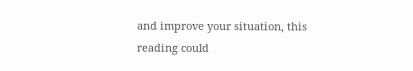and improve your situation, this reading could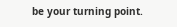be your turning point.